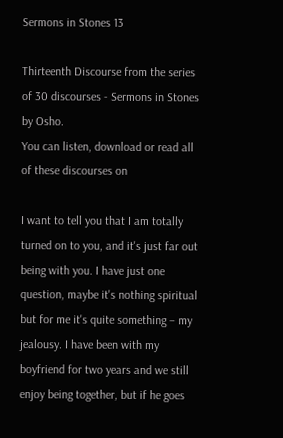Sermons in Stones 13

Thirteenth Discourse from the series of 30 discourses - Sermons in Stones by Osho.
You can listen, download or read all of these discourses on

I want to tell you that I am totally turned on to you, and it's just far out being with you. I have just one question, maybe it's nothing spiritual but for me it's quite something – my jealousy. I have been with my boyfriend for two years and we still enjoy being together, but if he goes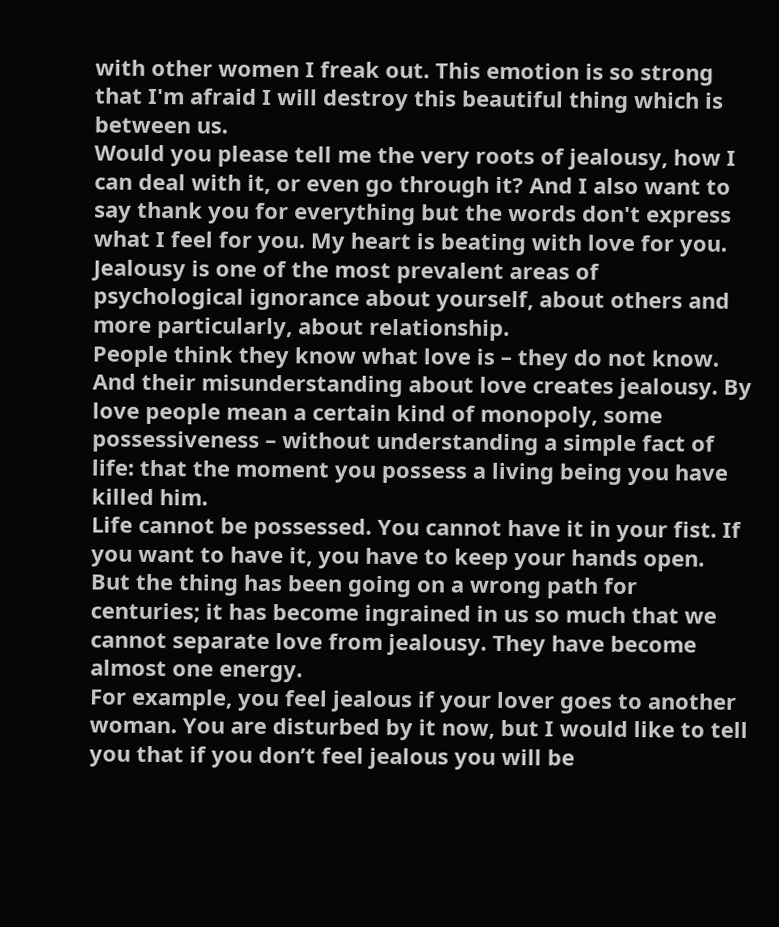with other women I freak out. This emotion is so strong that I'm afraid I will destroy this beautiful thing which is between us.
Would you please tell me the very roots of jealousy, how I can deal with it, or even go through it? And I also want to say thank you for everything but the words don't express what I feel for you. My heart is beating with love for you.
Jealousy is one of the most prevalent areas of psychological ignorance about yourself, about others and more particularly, about relationship.
People think they know what love is – they do not know. And their misunderstanding about love creates jealousy. By love people mean a certain kind of monopoly, some possessiveness – without understanding a simple fact of life: that the moment you possess a living being you have killed him.
Life cannot be possessed. You cannot have it in your fist. If you want to have it, you have to keep your hands open.
But the thing has been going on a wrong path for centuries; it has become ingrained in us so much that we cannot separate love from jealousy. They have become almost one energy.
For example, you feel jealous if your lover goes to another woman. You are disturbed by it now, but I would like to tell you that if you don’t feel jealous you will be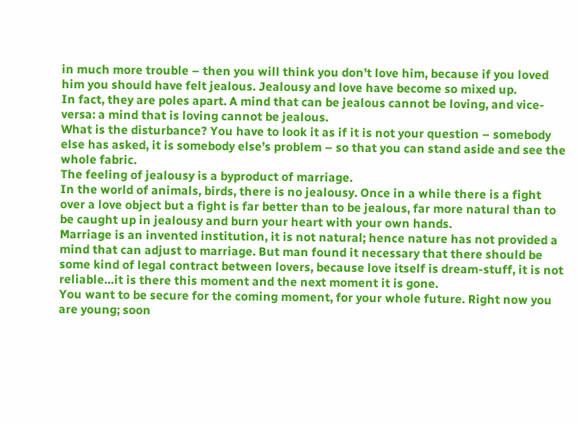in much more trouble – then you will think you don’t love him, because if you loved him you should have felt jealous. Jealousy and love have become so mixed up.
In fact, they are poles apart. A mind that can be jealous cannot be loving, and vice-versa: a mind that is loving cannot be jealous.
What is the disturbance? You have to look it as if it is not your question – somebody else has asked, it is somebody else’s problem – so that you can stand aside and see the whole fabric.
The feeling of jealousy is a byproduct of marriage.
In the world of animals, birds, there is no jealousy. Once in a while there is a fight over a love object but a fight is far better than to be jealous, far more natural than to be caught up in jealousy and burn your heart with your own hands.
Marriage is an invented institution, it is not natural; hence nature has not provided a mind that can adjust to marriage. But man found it necessary that there should be some kind of legal contract between lovers, because love itself is dream-stuff, it is not reliable…it is there this moment and the next moment it is gone.
You want to be secure for the coming moment, for your whole future. Right now you are young; soon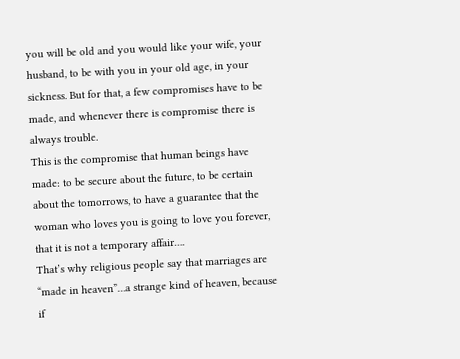you will be old and you would like your wife, your husband, to be with you in your old age, in your sickness. But for that, a few compromises have to be made, and whenever there is compromise there is always trouble.
This is the compromise that human beings have made: to be secure about the future, to be certain about the tomorrows, to have a guarantee that the woman who loves you is going to love you forever, that it is not a temporary affair….
That’s why religious people say that marriages are “made in heaven”…a strange kind of heaven, because if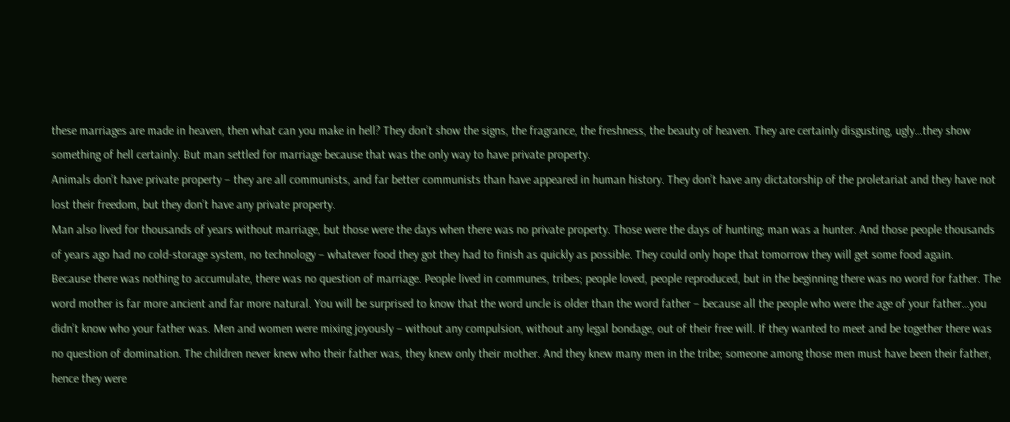these marriages are made in heaven, then what can you make in hell? They don’t show the signs, the fragrance, the freshness, the beauty of heaven. They are certainly disgusting, ugly…they show something of hell certainly. But man settled for marriage because that was the only way to have private property.
Animals don’t have private property – they are all communists, and far better communists than have appeared in human history. They don’t have any dictatorship of the proletariat and they have not lost their freedom, but they don’t have any private property.
Man also lived for thousands of years without marriage, but those were the days when there was no private property. Those were the days of hunting; man was a hunter. And those people thousands of years ago had no cold-storage system, no technology – whatever food they got they had to finish as quickly as possible. They could only hope that tomorrow they will get some food again.
Because there was nothing to accumulate, there was no question of marriage. People lived in communes, tribes; people loved, people reproduced, but in the beginning there was no word for father. The word mother is far more ancient and far more natural. You will be surprised to know that the word uncle is older than the word father – because all the people who were the age of your father…you didn’t know who your father was. Men and women were mixing joyously – without any compulsion, without any legal bondage, out of their free will. If they wanted to meet and be together there was no question of domination. The children never knew who their father was, they knew only their mother. And they knew many men in the tribe; someone among those men must have been their father, hence they were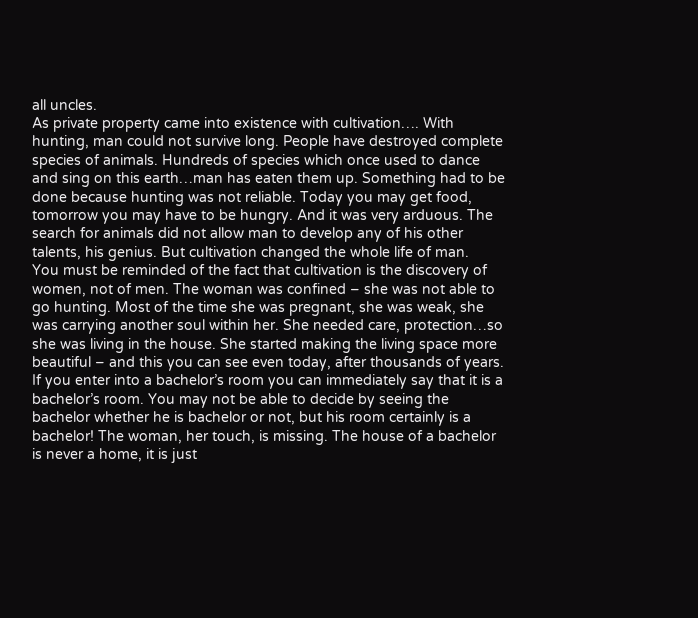all uncles.
As private property came into existence with cultivation…. With hunting, man could not survive long. People have destroyed complete species of animals. Hundreds of species which once used to dance and sing on this earth…man has eaten them up. Something had to be done because hunting was not reliable. Today you may get food, tomorrow you may have to be hungry. And it was very arduous. The search for animals did not allow man to develop any of his other talents, his genius. But cultivation changed the whole life of man.
You must be reminded of the fact that cultivation is the discovery of women, not of men. The woman was confined – she was not able to go hunting. Most of the time she was pregnant, she was weak, she was carrying another soul within her. She needed care, protection…so she was living in the house. She started making the living space more beautiful – and this you can see even today, after thousands of years.
If you enter into a bachelor’s room you can immediately say that it is a bachelor’s room. You may not be able to decide by seeing the bachelor whether he is bachelor or not, but his room certainly is a bachelor! The woman, her touch, is missing. The house of a bachelor is never a home, it is just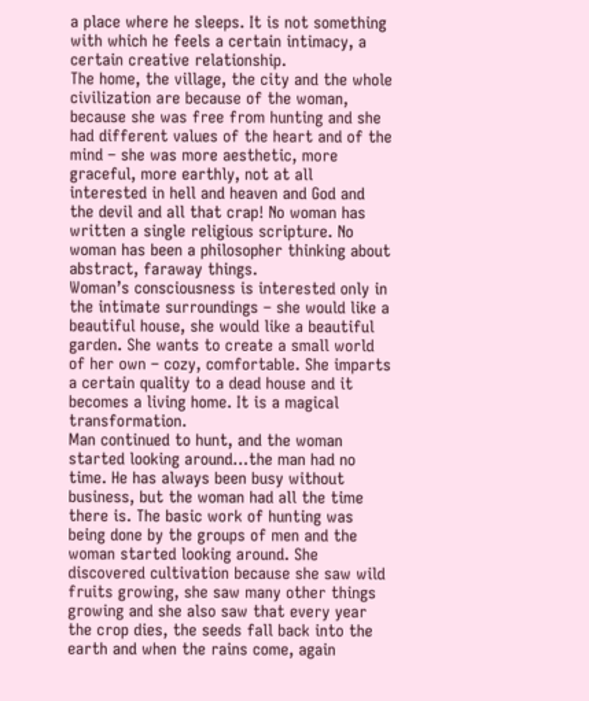a place where he sleeps. It is not something with which he feels a certain intimacy, a certain creative relationship.
The home, the village, the city and the whole civilization are because of the woman, because she was free from hunting and she had different values of the heart and of the mind – she was more aesthetic, more graceful, more earthly, not at all interested in hell and heaven and God and the devil and all that crap! No woman has written a single religious scripture. No woman has been a philosopher thinking about abstract, faraway things.
Woman’s consciousness is interested only in the intimate surroundings – she would like a beautiful house, she would like a beautiful garden. She wants to create a small world of her own – cozy, comfortable. She imparts a certain quality to a dead house and it becomes a living home. It is a magical transformation.
Man continued to hunt, and the woman started looking around…the man had no time. He has always been busy without business, but the woman had all the time there is. The basic work of hunting was being done by the groups of men and the woman started looking around. She discovered cultivation because she saw wild fruits growing, she saw many other things growing and she also saw that every year the crop dies, the seeds fall back into the earth and when the rains come, again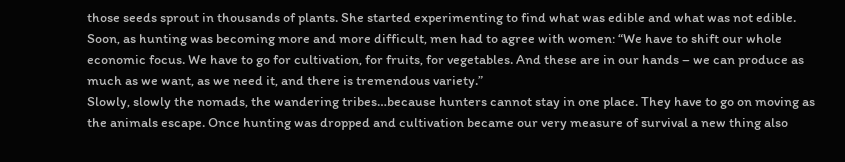those seeds sprout in thousands of plants. She started experimenting to find what was edible and what was not edible. Soon, as hunting was becoming more and more difficult, men had to agree with women: “We have to shift our whole economic focus. We have to go for cultivation, for fruits, for vegetables. And these are in our hands – we can produce as much as we want, as we need it, and there is tremendous variety.”
Slowly, slowly the nomads, the wandering tribes…because hunters cannot stay in one place. They have to go on moving as the animals escape. Once hunting was dropped and cultivation became our very measure of survival a new thing also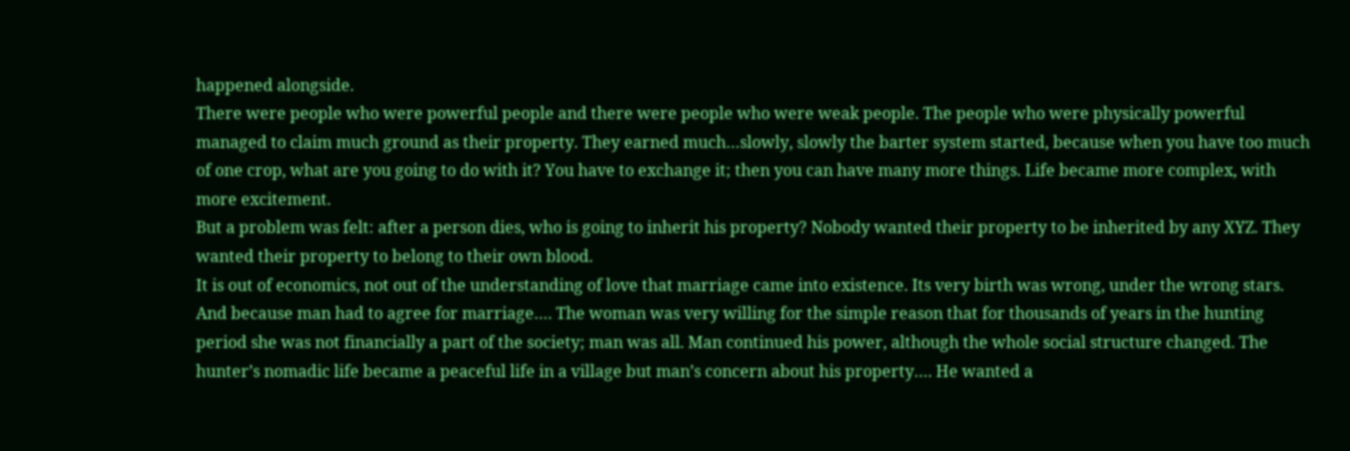happened alongside.
There were people who were powerful people and there were people who were weak people. The people who were physically powerful managed to claim much ground as their property. They earned much…slowly, slowly the barter system started, because when you have too much of one crop, what are you going to do with it? You have to exchange it; then you can have many more things. Life became more complex, with more excitement.
But a problem was felt: after a person dies, who is going to inherit his property? Nobody wanted their property to be inherited by any XYZ. They wanted their property to belong to their own blood.
It is out of economics, not out of the understanding of love that marriage came into existence. Its very birth was wrong, under the wrong stars.
And because man had to agree for marriage…. The woman was very willing for the simple reason that for thousands of years in the hunting period she was not financially a part of the society; man was all. Man continued his power, although the whole social structure changed. The hunter’s nomadic life became a peaceful life in a village but man’s concern about his property…. He wanted a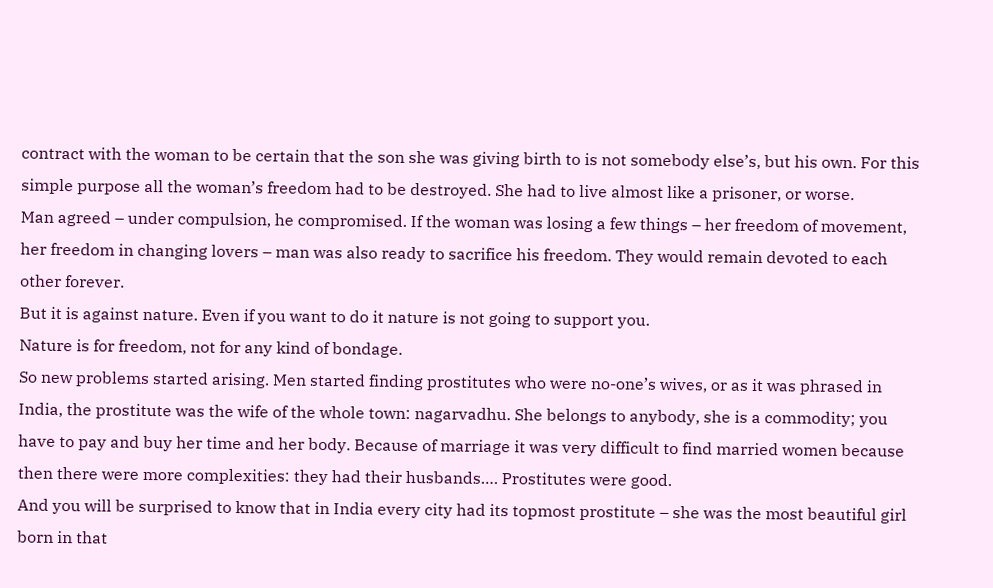contract with the woman to be certain that the son she was giving birth to is not somebody else’s, but his own. For this simple purpose all the woman’s freedom had to be destroyed. She had to live almost like a prisoner, or worse.
Man agreed – under compulsion, he compromised. If the woman was losing a few things – her freedom of movement, her freedom in changing lovers – man was also ready to sacrifice his freedom. They would remain devoted to each other forever.
But it is against nature. Even if you want to do it nature is not going to support you.
Nature is for freedom, not for any kind of bondage.
So new problems started arising. Men started finding prostitutes who were no-one’s wives, or as it was phrased in India, the prostitute was the wife of the whole town: nagarvadhu. She belongs to anybody, she is a commodity; you have to pay and buy her time and her body. Because of marriage it was very difficult to find married women because then there were more complexities: they had their husbands…. Prostitutes were good.
And you will be surprised to know that in India every city had its topmost prostitute – she was the most beautiful girl born in that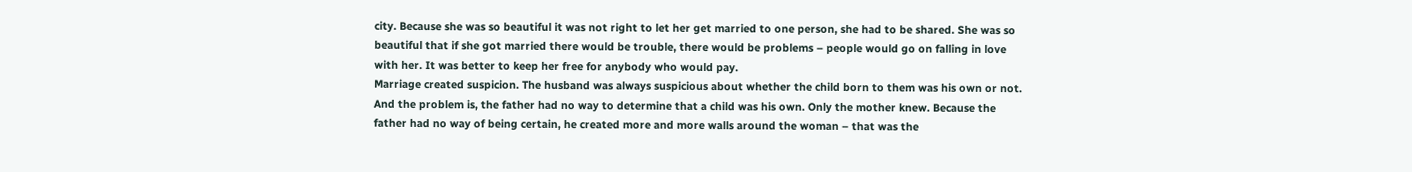city. Because she was so beautiful it was not right to let her get married to one person, she had to be shared. She was so beautiful that if she got married there would be trouble, there would be problems – people would go on falling in love with her. It was better to keep her free for anybody who would pay.
Marriage created suspicion. The husband was always suspicious about whether the child born to them was his own or not. And the problem is, the father had no way to determine that a child was his own. Only the mother knew. Because the father had no way of being certain, he created more and more walls around the woman – that was the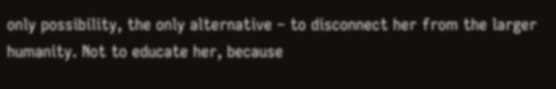only possibility, the only alternative – to disconnect her from the larger humanity. Not to educate her, because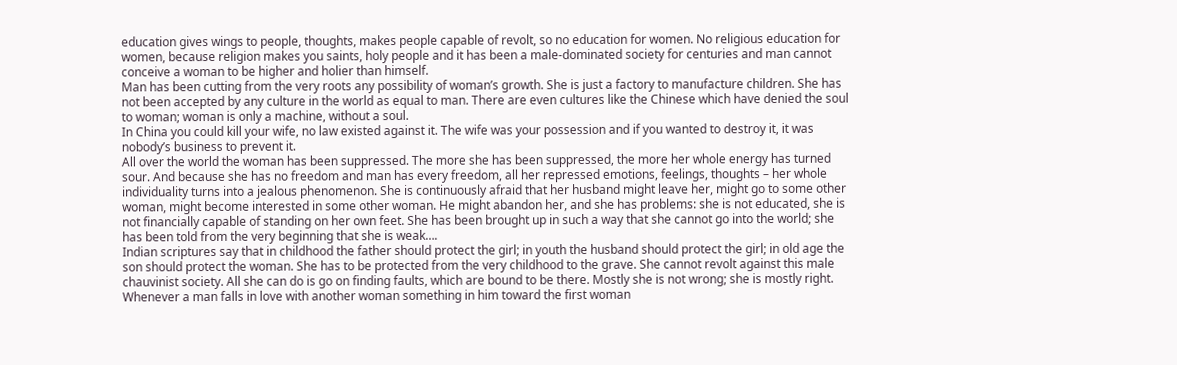education gives wings to people, thoughts, makes people capable of revolt, so no education for women. No religious education for women, because religion makes you saints, holy people and it has been a male-dominated society for centuries and man cannot conceive a woman to be higher and holier than himself.
Man has been cutting from the very roots any possibility of woman’s growth. She is just a factory to manufacture children. She has not been accepted by any culture in the world as equal to man. There are even cultures like the Chinese which have denied the soul to woman; woman is only a machine, without a soul.
In China you could kill your wife, no law existed against it. The wife was your possession and if you wanted to destroy it, it was nobody’s business to prevent it.
All over the world the woman has been suppressed. The more she has been suppressed, the more her whole energy has turned sour. And because she has no freedom and man has every freedom, all her repressed emotions, feelings, thoughts – her whole individuality turns into a jealous phenomenon. She is continuously afraid that her husband might leave her, might go to some other woman, might become interested in some other woman. He might abandon her, and she has problems: she is not educated, she is not financially capable of standing on her own feet. She has been brought up in such a way that she cannot go into the world; she has been told from the very beginning that she is weak….
Indian scriptures say that in childhood the father should protect the girl; in youth the husband should protect the girl; in old age the son should protect the woman. She has to be protected from the very childhood to the grave. She cannot revolt against this male chauvinist society. All she can do is go on finding faults, which are bound to be there. Mostly she is not wrong; she is mostly right.
Whenever a man falls in love with another woman something in him toward the first woman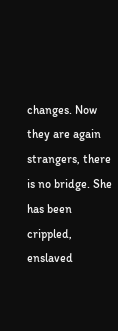changes. Now they are again strangers, there is no bridge. She has been crippled, enslaved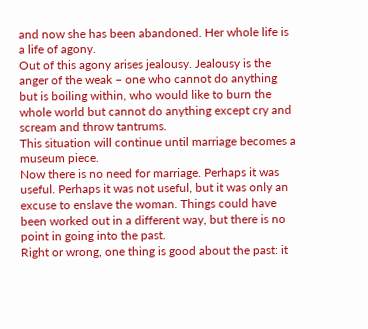and now she has been abandoned. Her whole life is a life of agony.
Out of this agony arises jealousy. Jealousy is the anger of the weak – one who cannot do anything but is boiling within, who would like to burn the whole world but cannot do anything except cry and scream and throw tantrums.
This situation will continue until marriage becomes a museum piece.
Now there is no need for marriage. Perhaps it was useful. Perhaps it was not useful, but it was only an excuse to enslave the woman. Things could have been worked out in a different way, but there is no point in going into the past.
Right or wrong, one thing is good about the past: it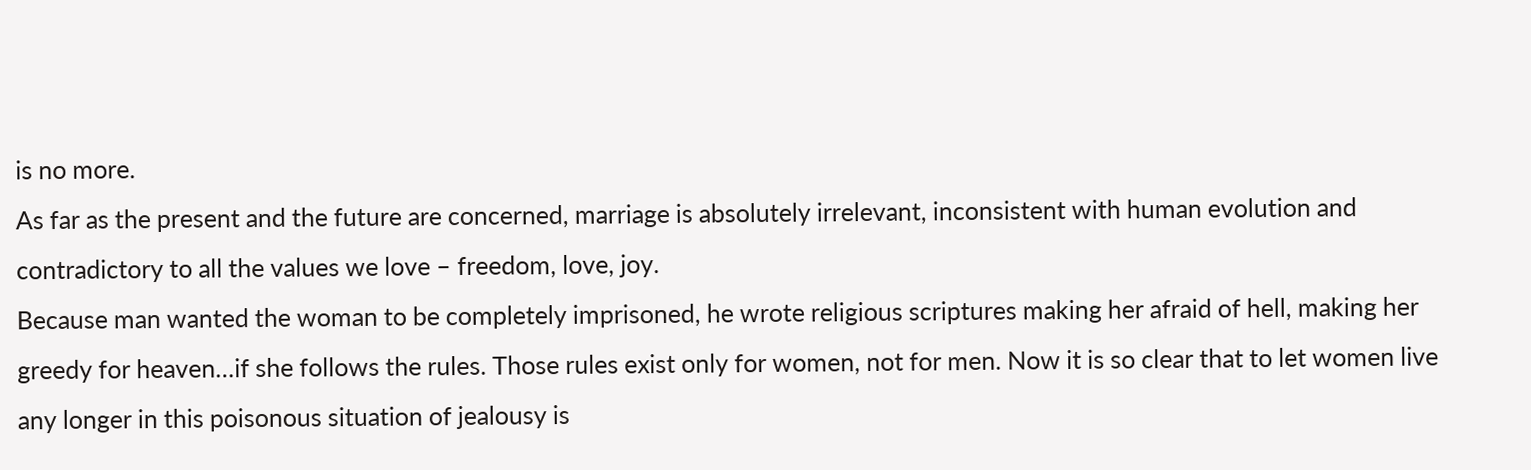is no more.
As far as the present and the future are concerned, marriage is absolutely irrelevant, inconsistent with human evolution and contradictory to all the values we love – freedom, love, joy.
Because man wanted the woman to be completely imprisoned, he wrote religious scriptures making her afraid of hell, making her greedy for heaven…if she follows the rules. Those rules exist only for women, not for men. Now it is so clear that to let women live any longer in this poisonous situation of jealousy is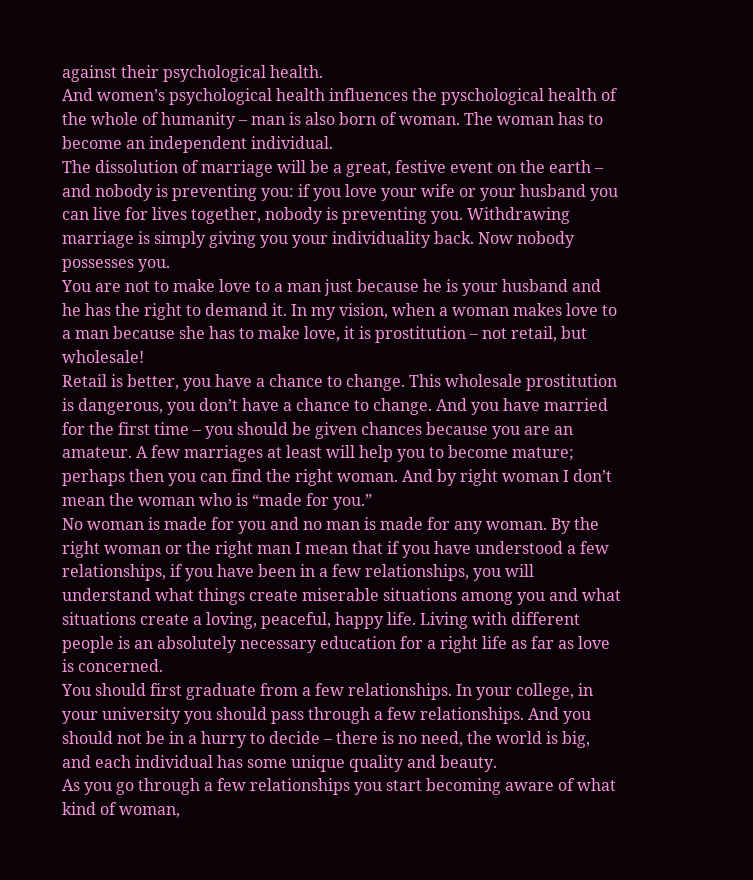against their psychological health.
And women’s psychological health influences the pyschological health of the whole of humanity – man is also born of woman. The woman has to become an independent individual.
The dissolution of marriage will be a great, festive event on the earth – and nobody is preventing you: if you love your wife or your husband you can live for lives together, nobody is preventing you. Withdrawing marriage is simply giving you your individuality back. Now nobody possesses you.
You are not to make love to a man just because he is your husband and he has the right to demand it. In my vision, when a woman makes love to a man because she has to make love, it is prostitution – not retail, but wholesale!
Retail is better, you have a chance to change. This wholesale prostitution is dangerous, you don’t have a chance to change. And you have married for the first time – you should be given chances because you are an amateur. A few marriages at least will help you to become mature; perhaps then you can find the right woman. And by right woman I don’t mean the woman who is “made for you.”
No woman is made for you and no man is made for any woman. By the right woman or the right man I mean that if you have understood a few relationships, if you have been in a few relationships, you will understand what things create miserable situations among you and what situations create a loving, peaceful, happy life. Living with different people is an absolutely necessary education for a right life as far as love is concerned.
You should first graduate from a few relationships. In your college, in your university you should pass through a few relationships. And you should not be in a hurry to decide – there is no need, the world is big, and each individual has some unique quality and beauty.
As you go through a few relationships you start becoming aware of what kind of woman,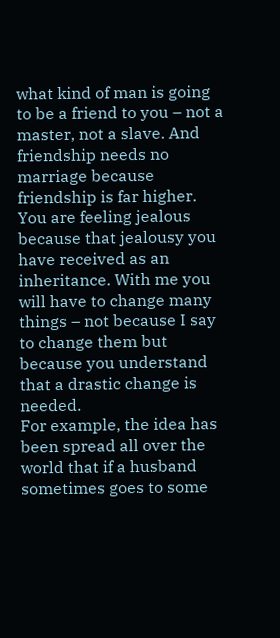what kind of man is going to be a friend to you – not a master, not a slave. And friendship needs no marriage because friendship is far higher.
You are feeling jealous because that jealousy you have received as an inheritance. With me you will have to change many things – not because I say to change them but because you understand that a drastic change is needed.
For example, the idea has been spread all over the world that if a husband sometimes goes to some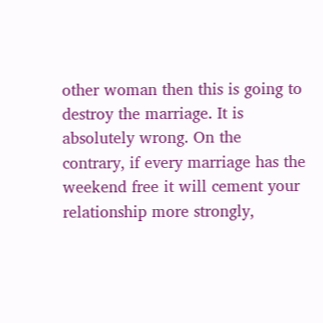other woman then this is going to destroy the marriage. It is absolutely wrong. On the contrary, if every marriage has the weekend free it will cement your relationship more strongly,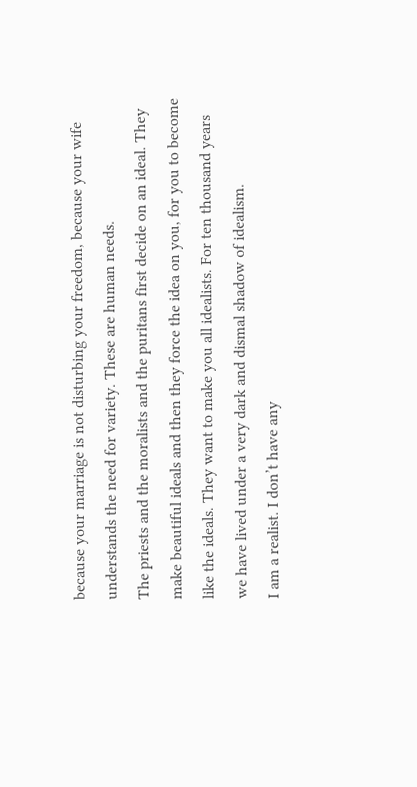because your marriage is not disturbing your freedom, because your wife understands the need for variety. These are human needs.
The priests and the moralists and the puritans first decide on an ideal. They make beautiful ideals and then they force the idea on you, for you to become like the ideals. They want to make you all idealists. For ten thousand years we have lived under a very dark and dismal shadow of idealism.
I am a realist. I don’t have any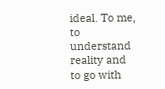ideal. To me, to understand reality and to go with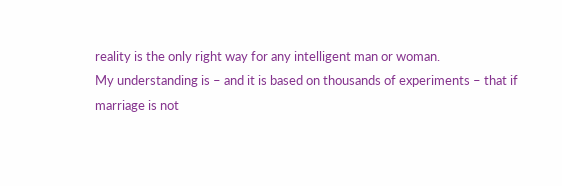reality is the only right way for any intelligent man or woman.
My understanding is – and it is based on thousands of experiments – that if marriage is not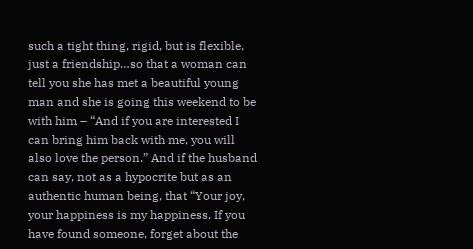such a tight thing, rigid, but is flexible, just a friendship…so that a woman can tell you she has met a beautiful young man and she is going this weekend to be with him – “And if you are interested I can bring him back with me, you will also love the person.” And if the husband can say, not as a hypocrite but as an authentic human being, that “Your joy, your happiness is my happiness. If you have found someone, forget about the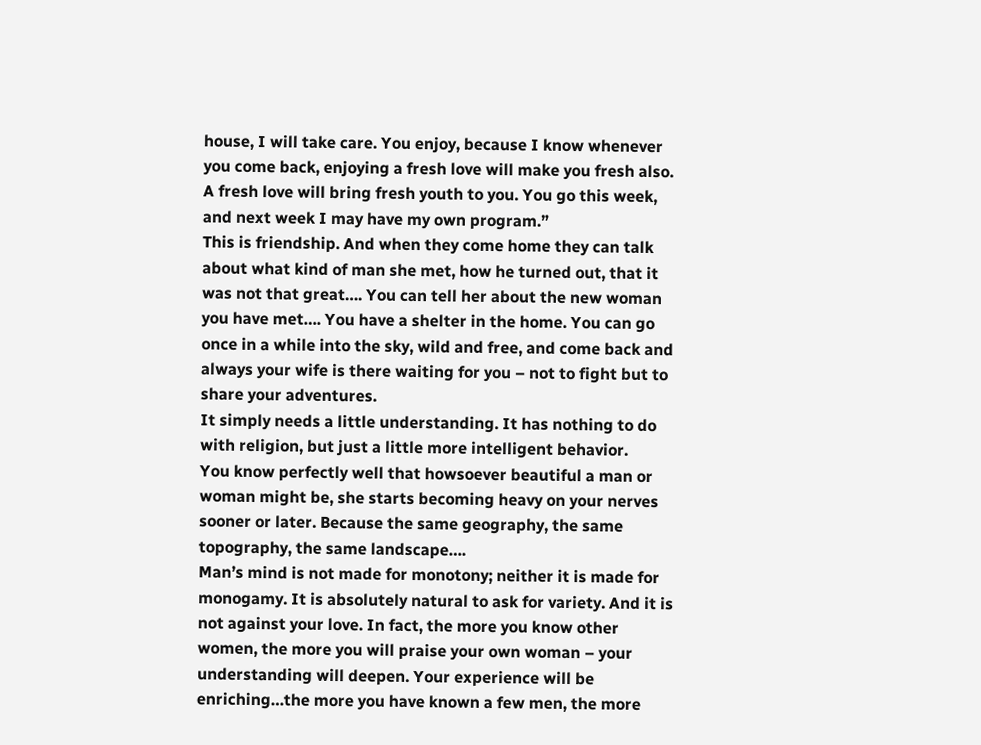house, I will take care. You enjoy, because I know whenever you come back, enjoying a fresh love will make you fresh also. A fresh love will bring fresh youth to you. You go this week, and next week I may have my own program.”
This is friendship. And when they come home they can talk about what kind of man she met, how he turned out, that it was not that great…. You can tell her about the new woman you have met…. You have a shelter in the home. You can go once in a while into the sky, wild and free, and come back and always your wife is there waiting for you – not to fight but to share your adventures.
It simply needs a little understanding. It has nothing to do with religion, but just a little more intelligent behavior.
You know perfectly well that howsoever beautiful a man or woman might be, she starts becoming heavy on your nerves sooner or later. Because the same geography, the same topography, the same landscape….
Man’s mind is not made for monotony; neither it is made for monogamy. It is absolutely natural to ask for variety. And it is not against your love. In fact, the more you know other women, the more you will praise your own woman – your understanding will deepen. Your experience will be enriching…the more you have known a few men, the more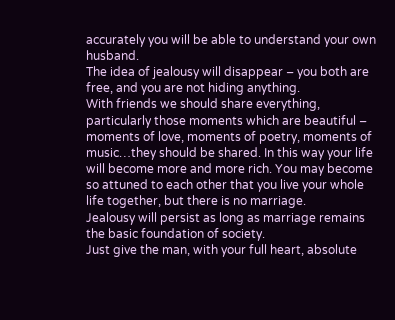accurately you will be able to understand your own husband.
The idea of jealousy will disappear – you both are free, and you are not hiding anything.
With friends we should share everything, particularly those moments which are beautiful – moments of love, moments of poetry, moments of music…they should be shared. In this way your life will become more and more rich. You may become so attuned to each other that you live your whole life together, but there is no marriage.
Jealousy will persist as long as marriage remains the basic foundation of society.
Just give the man, with your full heart, absolute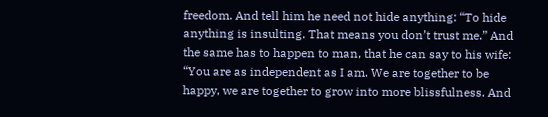freedom. And tell him he need not hide anything: “To hide anything is insulting. That means you don’t trust me.” And the same has to happen to man, that he can say to his wife: “You are as independent as I am. We are together to be happy, we are together to grow into more blissfulness. And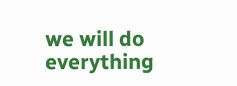we will do everything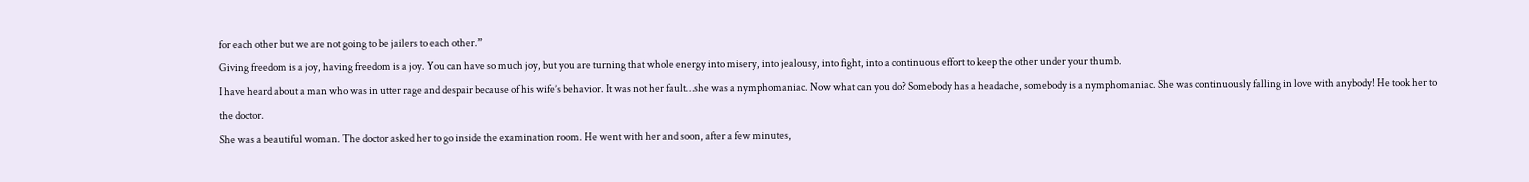for each other but we are not going to be jailers to each other.”
Giving freedom is a joy, having freedom is a joy. You can have so much joy, but you are turning that whole energy into misery, into jealousy, into fight, into a continuous effort to keep the other under your thumb.
I have heard about a man who was in utter rage and despair because of his wife’s behavior. It was not her fault…she was a nymphomaniac. Now what can you do? Somebody has a headache, somebody is a nymphomaniac. She was continuously falling in love with anybody! He took her to the doctor.
She was a beautiful woman. The doctor asked her to go inside the examination room. He went with her and soon, after a few minutes,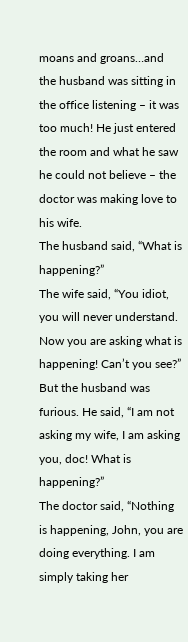moans and groans…and the husband was sitting in the office listening – it was too much! He just entered the room and what he saw he could not believe – the doctor was making love to his wife.
The husband said, “What is happening?”
The wife said, “You idiot, you will never understand. Now you are asking what is happening! Can’t you see?”
But the husband was furious. He said, “I am not asking my wife, I am asking you, doc! What is happening?”
The doctor said, “Nothing is happening, John, you are doing everything. I am simply taking her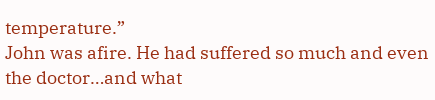temperature.”
John was afire. He had suffered so much and even the doctor…and what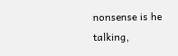nonsense is he talking,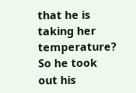that he is taking her temperature? So he took out his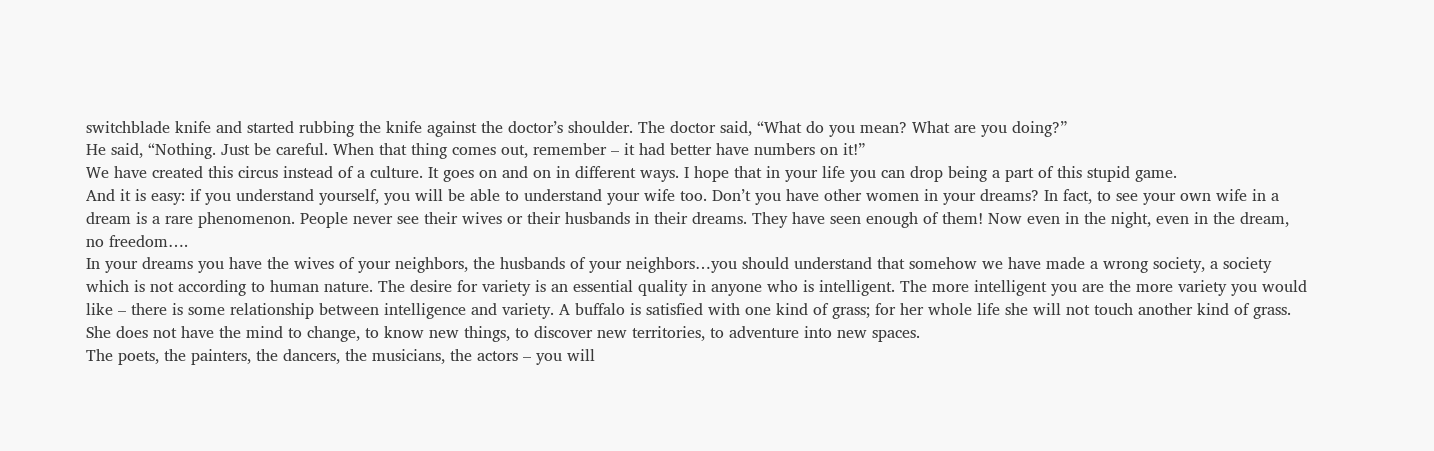switchblade knife and started rubbing the knife against the doctor’s shoulder. The doctor said, “What do you mean? What are you doing?”
He said, “Nothing. Just be careful. When that thing comes out, remember – it had better have numbers on it!”
We have created this circus instead of a culture. It goes on and on in different ways. I hope that in your life you can drop being a part of this stupid game.
And it is easy: if you understand yourself, you will be able to understand your wife too. Don’t you have other women in your dreams? In fact, to see your own wife in a dream is a rare phenomenon. People never see their wives or their husbands in their dreams. They have seen enough of them! Now even in the night, even in the dream, no freedom….
In your dreams you have the wives of your neighbors, the husbands of your neighbors…you should understand that somehow we have made a wrong society, a society which is not according to human nature. The desire for variety is an essential quality in anyone who is intelligent. The more intelligent you are the more variety you would like – there is some relationship between intelligence and variety. A buffalo is satisfied with one kind of grass; for her whole life she will not touch another kind of grass. She does not have the mind to change, to know new things, to discover new territories, to adventure into new spaces.
The poets, the painters, the dancers, the musicians, the actors – you will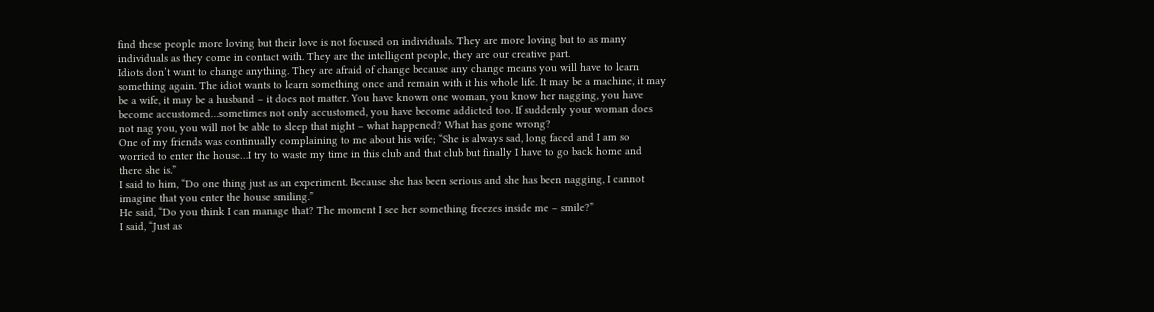find these people more loving but their love is not focused on individuals. They are more loving but to as many individuals as they come in contact with. They are the intelligent people, they are our creative part.
Idiots don’t want to change anything. They are afraid of change because any change means you will have to learn something again. The idiot wants to learn something once and remain with it his whole life. It may be a machine, it may be a wife, it may be a husband – it does not matter. You have known one woman, you know her nagging, you have become accustomed…sometimes not only accustomed, you have become addicted too. If suddenly your woman does not nag you, you will not be able to sleep that night – what happened? What has gone wrong?
One of my friends was continually complaining to me about his wife; “She is always sad, long faced and I am so worried to enter the house…I try to waste my time in this club and that club but finally I have to go back home and there she is.”
I said to him, “Do one thing just as an experiment. Because she has been serious and she has been nagging, I cannot imagine that you enter the house smiling.”
He said, “Do you think I can manage that? The moment I see her something freezes inside me – smile?”
I said, “Just as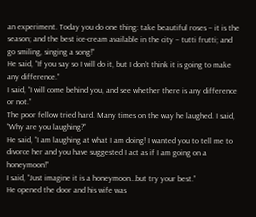an experiment. Today you do one thing: take beautiful roses – it is the season; and the best ice-cream available in the city – tutti frutti; and go smiling, singing a song!”
He said, “If you say so I will do it, but I don’t think it is going to make any difference.”
I said, “I will come behind you, and see whether there is any difference or not.”
The poor fellow tried hard. Many times on the way he laughed. I said, “Why are you laughing?”
He said, “I am laughing at what I am doing! I wanted you to tell me to divorce her and you have suggested I act as if I am going on a honeymoon!”
I said, “Just imagine it is a honeymoon…but try your best.”
He opened the door and his wife was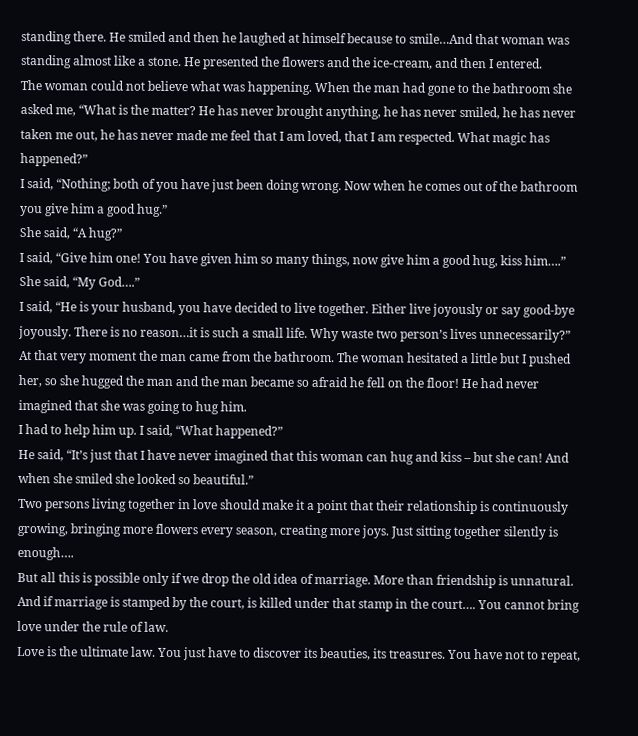standing there. He smiled and then he laughed at himself because to smile…And that woman was standing almost like a stone. He presented the flowers and the ice-cream, and then I entered.
The woman could not believe what was happening. When the man had gone to the bathroom she asked me, “What is the matter? He has never brought anything, he has never smiled, he has never taken me out, he has never made me feel that I am loved, that I am respected. What magic has happened?”
I said, “Nothing; both of you have just been doing wrong. Now when he comes out of the bathroom you give him a good hug.”
She said, “A hug?”
I said, “Give him one! You have given him so many things, now give him a good hug, kiss him….”
She said, “My God….”
I said, “He is your husband, you have decided to live together. Either live joyously or say good-bye joyously. There is no reason…it is such a small life. Why waste two person’s lives unnecessarily?”
At that very moment the man came from the bathroom. The woman hesitated a little but I pushed her, so she hugged the man and the man became so afraid he fell on the floor! He had never imagined that she was going to hug him.
I had to help him up. I said, “What happened?”
He said, “It’s just that I have never imagined that this woman can hug and kiss – but she can! And when she smiled she looked so beautiful.”
Two persons living together in love should make it a point that their relationship is continuously growing, bringing more flowers every season, creating more joys. Just sitting together silently is enough….
But all this is possible only if we drop the old idea of marriage. More than friendship is unnatural. And if marriage is stamped by the court, is killed under that stamp in the court…. You cannot bring love under the rule of law.
Love is the ultimate law. You just have to discover its beauties, its treasures. You have not to repeat,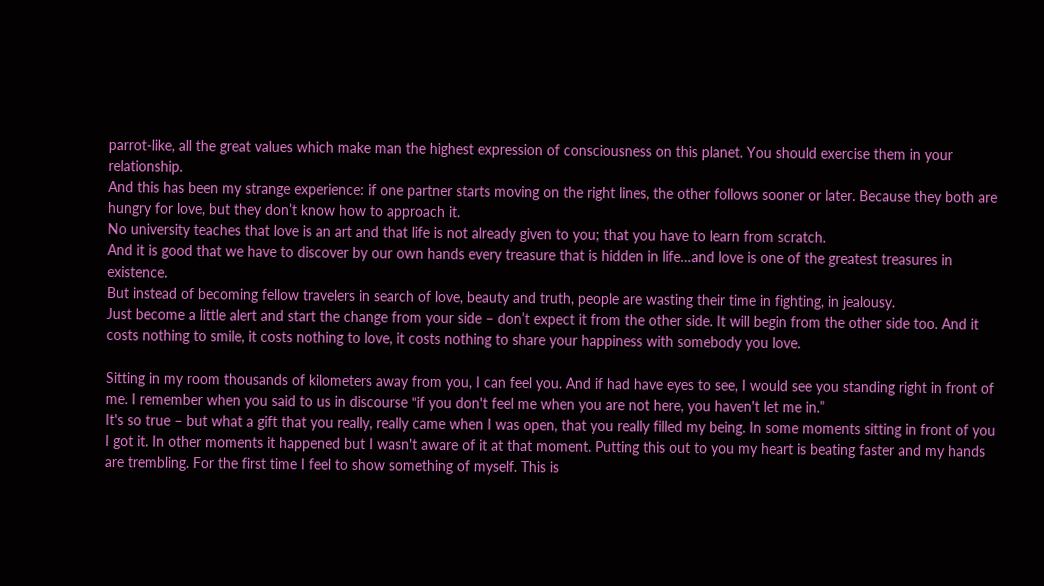parrot-like, all the great values which make man the highest expression of consciousness on this planet. You should exercise them in your relationship.
And this has been my strange experience: if one partner starts moving on the right lines, the other follows sooner or later. Because they both are hungry for love, but they don’t know how to approach it.
No university teaches that love is an art and that life is not already given to you; that you have to learn from scratch.
And it is good that we have to discover by our own hands every treasure that is hidden in life…and love is one of the greatest treasures in existence.
But instead of becoming fellow travelers in search of love, beauty and truth, people are wasting their time in fighting, in jealousy.
Just become a little alert and start the change from your side – don’t expect it from the other side. It will begin from the other side too. And it costs nothing to smile, it costs nothing to love, it costs nothing to share your happiness with somebody you love.

Sitting in my room thousands of kilometers away from you, I can feel you. And if had have eyes to see, I would see you standing right in front of me. I remember when you said to us in discourse “if you don't feel me when you are not here, you haven't let me in.”
It's so true – but what a gift that you really, really came when I was open, that you really filled my being. In some moments sitting in front of you I got it. In other moments it happened but I wasn't aware of it at that moment. Putting this out to you my heart is beating faster and my hands are trembling. For the first time I feel to show something of myself. This is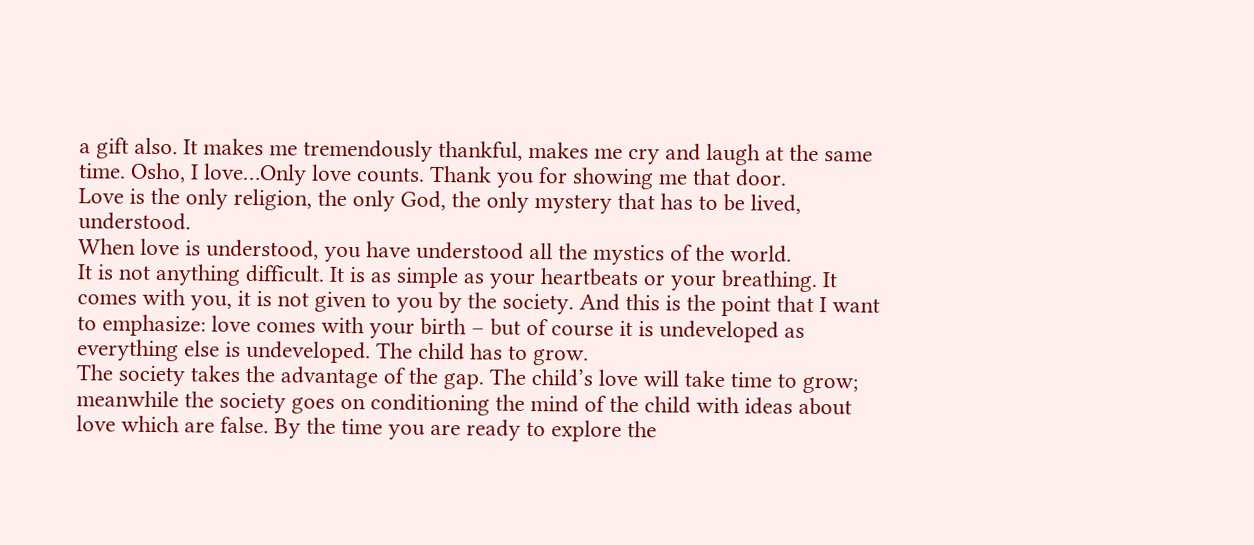a gift also. It makes me tremendously thankful, makes me cry and laugh at the same time. Osho, I love…Only love counts. Thank you for showing me that door.
Love is the only religion, the only God, the only mystery that has to be lived, understood.
When love is understood, you have understood all the mystics of the world.
It is not anything difficult. It is as simple as your heartbeats or your breathing. It comes with you, it is not given to you by the society. And this is the point that I want to emphasize: love comes with your birth – but of course it is undeveloped as everything else is undeveloped. The child has to grow.
The society takes the advantage of the gap. The child’s love will take time to grow; meanwhile the society goes on conditioning the mind of the child with ideas about love which are false. By the time you are ready to explore the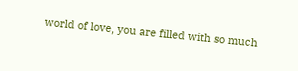world of love, you are filled with so much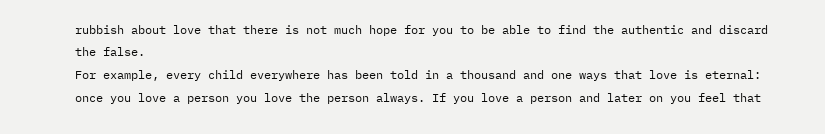rubbish about love that there is not much hope for you to be able to find the authentic and discard the false.
For example, every child everywhere has been told in a thousand and one ways that love is eternal: once you love a person you love the person always. If you love a person and later on you feel that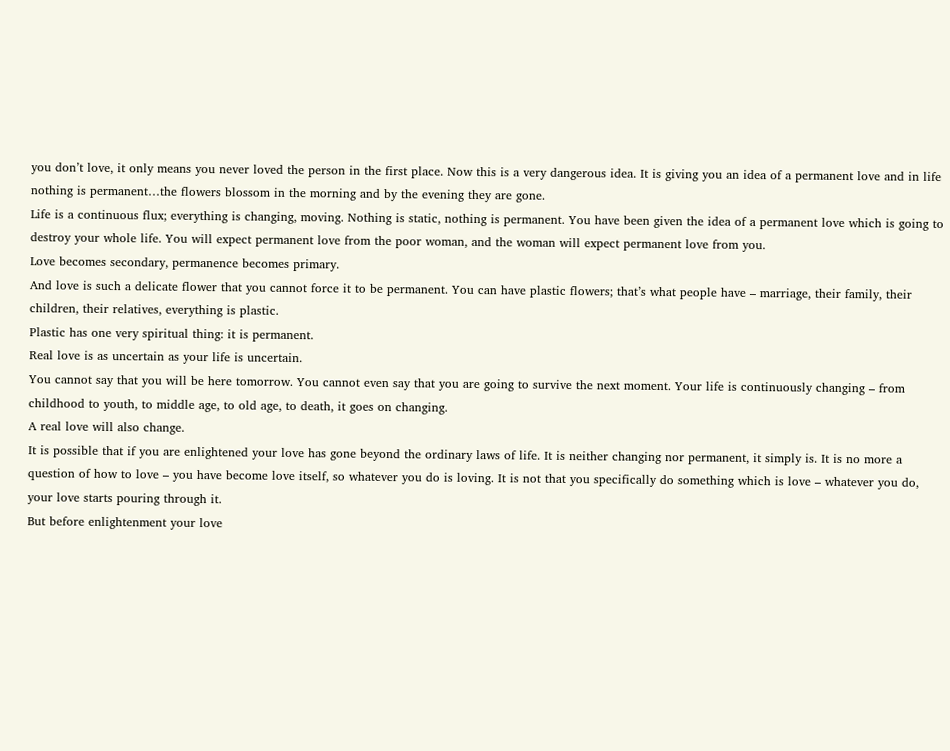you don’t love, it only means you never loved the person in the first place. Now this is a very dangerous idea. It is giving you an idea of a permanent love and in life nothing is permanent…the flowers blossom in the morning and by the evening they are gone.
Life is a continuous flux; everything is changing, moving. Nothing is static, nothing is permanent. You have been given the idea of a permanent love which is going to destroy your whole life. You will expect permanent love from the poor woman, and the woman will expect permanent love from you.
Love becomes secondary, permanence becomes primary.
And love is such a delicate flower that you cannot force it to be permanent. You can have plastic flowers; that’s what people have – marriage, their family, their children, their relatives, everything is plastic.
Plastic has one very spiritual thing: it is permanent.
Real love is as uncertain as your life is uncertain.
You cannot say that you will be here tomorrow. You cannot even say that you are going to survive the next moment. Your life is continuously changing – from childhood to youth, to middle age, to old age, to death, it goes on changing.
A real love will also change.
It is possible that if you are enlightened your love has gone beyond the ordinary laws of life. It is neither changing nor permanent, it simply is. It is no more a question of how to love – you have become love itself, so whatever you do is loving. It is not that you specifically do something which is love – whatever you do, your love starts pouring through it.
But before enlightenment your love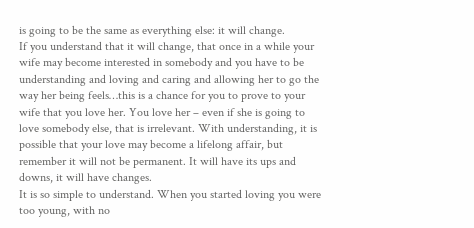is going to be the same as everything else: it will change.
If you understand that it will change, that once in a while your wife may become interested in somebody and you have to be understanding and loving and caring and allowing her to go the way her being feels…this is a chance for you to prove to your wife that you love her. You love her – even if she is going to love somebody else, that is irrelevant. With understanding, it is possible that your love may become a lifelong affair, but remember it will not be permanent. It will have its ups and downs, it will have changes.
It is so simple to understand. When you started loving you were too young, with no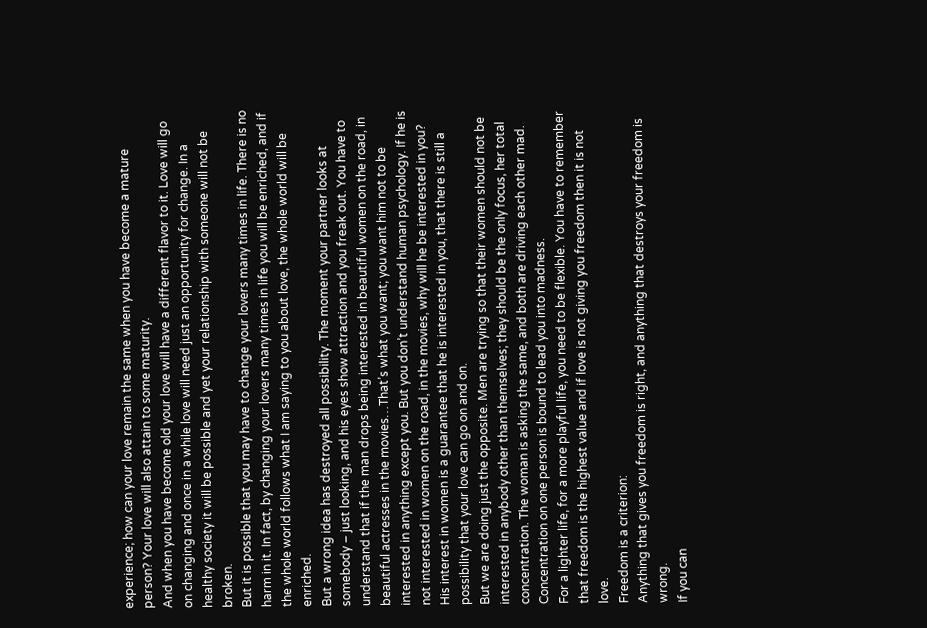experience; how can your love remain the same when you have become a mature person? Your love will also attain to some maturity.
And when you have become old your love will have a different flavor to it. Love will go on changing and once in a while love will need just an opportunity for change. In a healthy society it will be possible and yet your relationship with someone will not be broken.
But it is possible that you may have to change your lovers many times in life. There is no harm in it. In fact, by changing your lovers many times in life you will be enriched, and if the whole world follows what I am saying to you about love, the whole world will be enriched.
But a wrong idea has destroyed all possibility. The moment your partner looks at somebody – just looking, and his eyes show attraction and you freak out. You have to understand that if the man drops being interested in beautiful women on the road, in beautiful actresses in the movies…That’s what you want; you want him not to be interested in anything except you. But you don’t understand human psychology. If he is not interested in women on the road, in the movies, why will he be interested in you? His interest in women is a guarantee that he is interested in you, that there is still a possibility that your love can go on and on.
But we are doing just the opposite. Men are trying so that their women should not be interested in anybody other than themselves; they should be the only focus, her total concentration. The woman is asking the same, and both are driving each other mad. Concentration on one person is bound to lead you into madness.
For a lighter life, for a more playful life, you need to be flexible. You have to remember that freedom is the highest value and if love is not giving you freedom then it is not love.
Freedom is a criterion:
Anything that gives you freedom is right, and anything that destroys your freedom is wrong.
If you can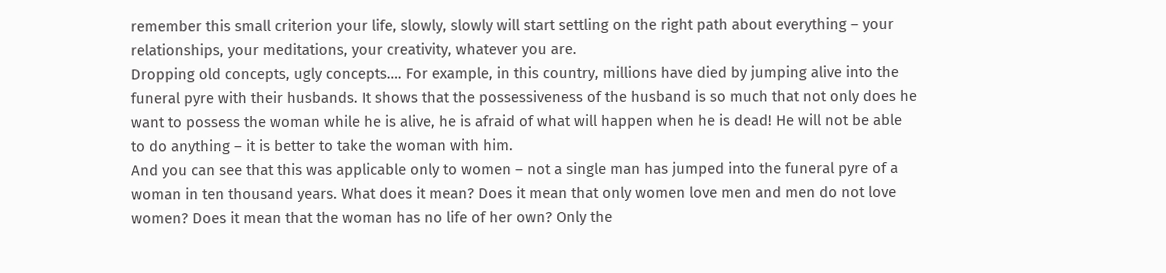remember this small criterion your life, slowly, slowly will start settling on the right path about everything – your relationships, your meditations, your creativity, whatever you are.
Dropping old concepts, ugly concepts…. For example, in this country, millions have died by jumping alive into the funeral pyre with their husbands. It shows that the possessiveness of the husband is so much that not only does he want to possess the woman while he is alive, he is afraid of what will happen when he is dead! He will not be able to do anything – it is better to take the woman with him.
And you can see that this was applicable only to women – not a single man has jumped into the funeral pyre of a woman in ten thousand years. What does it mean? Does it mean that only women love men and men do not love women? Does it mean that the woman has no life of her own? Only the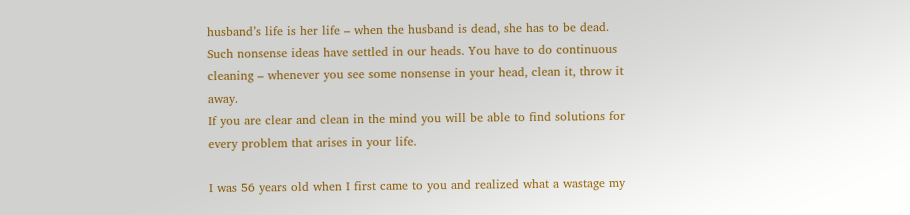husband’s life is her life – when the husband is dead, she has to be dead.
Such nonsense ideas have settled in our heads. You have to do continuous cleaning – whenever you see some nonsense in your head, clean it, throw it away.
If you are clear and clean in the mind you will be able to find solutions for every problem that arises in your life.

I was 56 years old when I first came to you and realized what a wastage my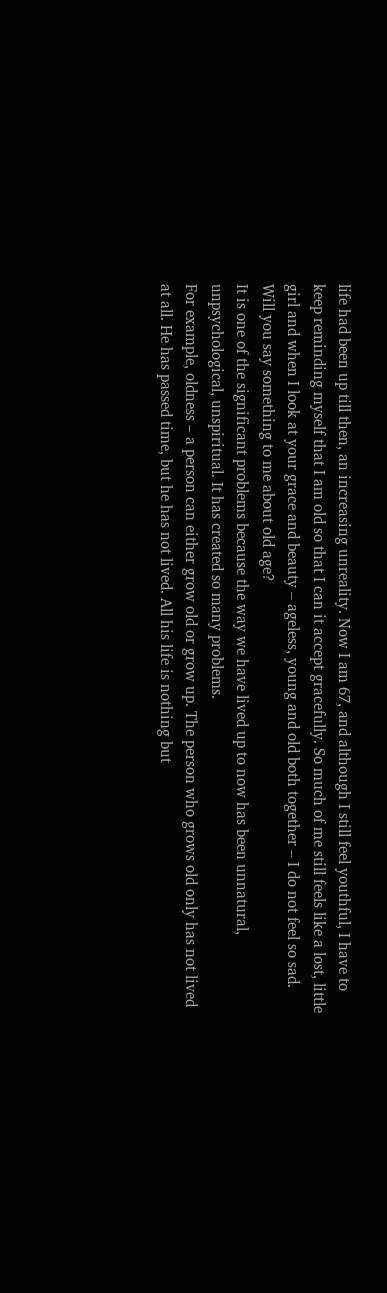life had been up till then, an increasing unreality. Now I am 67, and although I still feel youthful, I have to keep reminding myself that I am old so that I can it accept gracefully. So much of me still feels like a lost, little girl and when I look at your grace and beauty – ageless, young and old both together – I do not feel so sad. Will you say something to me about old age?
It is one of the significant problems because the way we have lived up to now has been unnatural, unpsychological, unspiritual. It has created so many problems.
For example, oldness – a person can either grow old or grow up. The person who grows old only has not lived at all. He has passed time, but he has not lived. All his life is nothing but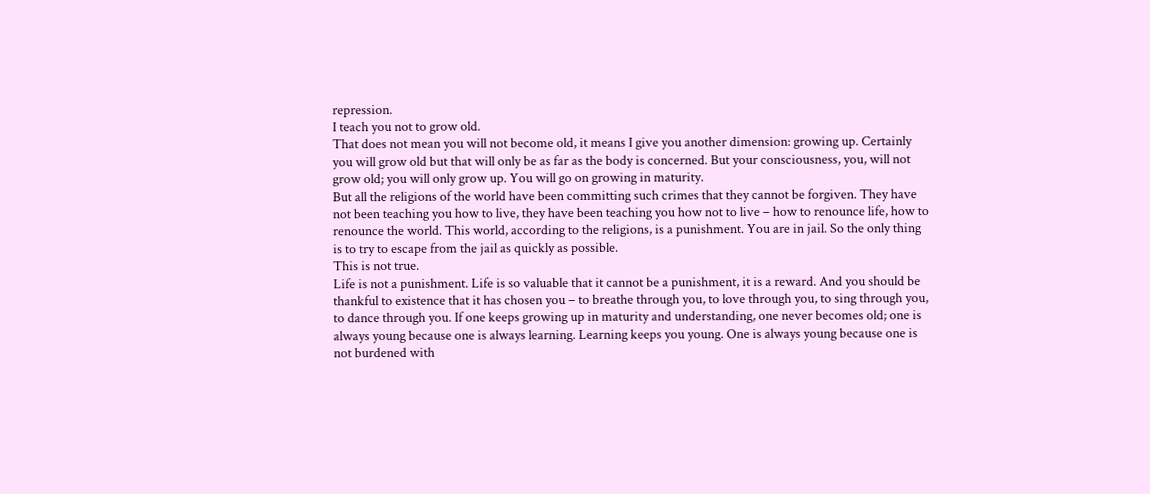repression.
I teach you not to grow old.
That does not mean you will not become old, it means I give you another dimension: growing up. Certainly you will grow old but that will only be as far as the body is concerned. But your consciousness, you, will not grow old; you will only grow up. You will go on growing in maturity.
But all the religions of the world have been committing such crimes that they cannot be forgiven. They have not been teaching you how to live, they have been teaching you how not to live – how to renounce life, how to renounce the world. This world, according to the religions, is a punishment. You are in jail. So the only thing is to try to escape from the jail as quickly as possible.
This is not true.
Life is not a punishment. Life is so valuable that it cannot be a punishment, it is a reward. And you should be thankful to existence that it has chosen you – to breathe through you, to love through you, to sing through you, to dance through you. If one keeps growing up in maturity and understanding, one never becomes old; one is always young because one is always learning. Learning keeps you young. One is always young because one is not burdened with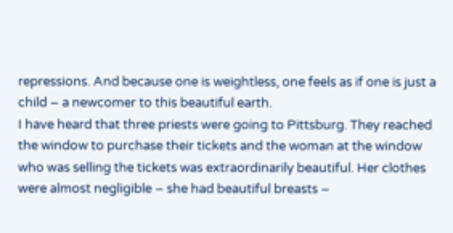repressions. And because one is weightless, one feels as if one is just a child – a newcomer to this beautiful earth.
I have heard that three priests were going to Pittsburg. They reached the window to purchase their tickets and the woman at the window who was selling the tickets was extraordinarily beautiful. Her clothes were almost negligible – she had beautiful breasts –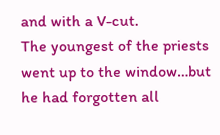and with a V-cut.
The youngest of the priests went up to the window…but he had forgotten all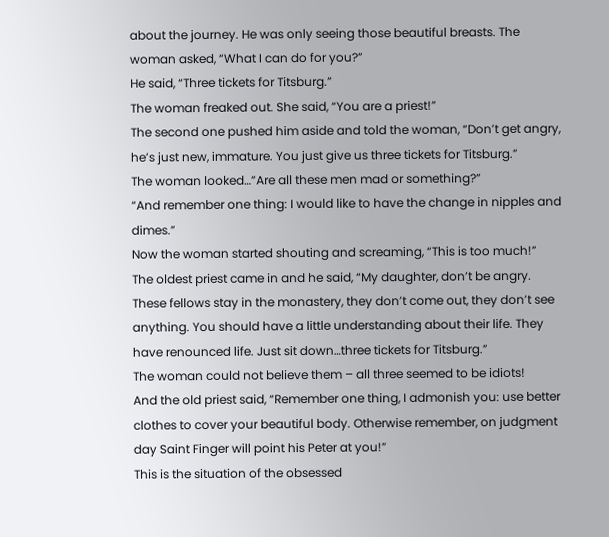about the journey. He was only seeing those beautiful breasts. The woman asked, “What I can do for you?”
He said, “Three tickets for Titsburg.”
The woman freaked out. She said, “You are a priest!”
The second one pushed him aside and told the woman, “Don’t get angry, he’s just new, immature. You just give us three tickets for Titsburg.”
The woman looked…”Are all these men mad or something?”
“And remember one thing: I would like to have the change in nipples and dimes.”
Now the woman started shouting and screaming, “This is too much!”
The oldest priest came in and he said, “My daughter, don’t be angry.
These fellows stay in the monastery, they don’t come out, they don’t see anything. You should have a little understanding about their life. They have renounced life. Just sit down…three tickets for Titsburg.”
The woman could not believe them – all three seemed to be idiots!
And the old priest said, “Remember one thing, I admonish you: use better clothes to cover your beautiful body. Otherwise remember, on judgment day Saint Finger will point his Peter at you!”
This is the situation of the obsessed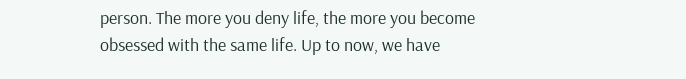person. The more you deny life, the more you become obsessed with the same life. Up to now, we have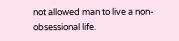not allowed man to live a non-obsessional life.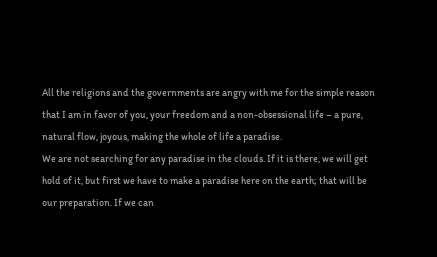All the religions and the governments are angry with me for the simple reason that I am in favor of you, your freedom and a non-obsessional life – a pure, natural flow, joyous, making the whole of life a paradise.
We are not searching for any paradise in the clouds. If it is there, we will get hold of it, but first we have to make a paradise here on the earth; that will be our preparation. If we can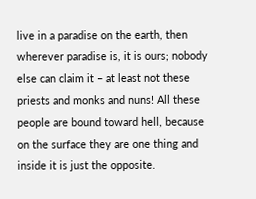live in a paradise on the earth, then wherever paradise is, it is ours; nobody else can claim it – at least not these priests and monks and nuns! All these people are bound toward hell, because on the surface they are one thing and inside it is just the opposite.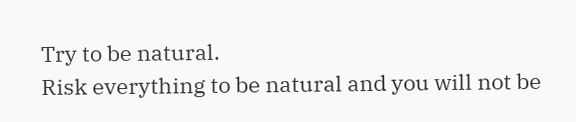Try to be natural.
Risk everything to be natural and you will not be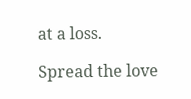at a loss.

Spread the love